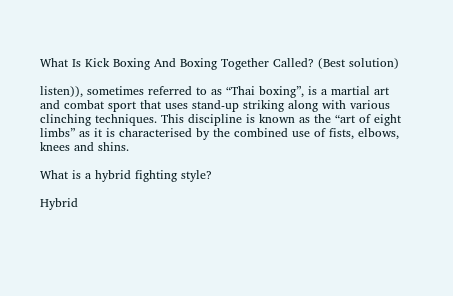What Is Kick Boxing And Boxing Together Called? (Best solution)

listen)), sometimes referred to as “Thai boxing”, is a martial art and combat sport that uses stand-up striking along with various clinching techniques. This discipline is known as the “art of eight limbs” as it is characterised by the combined use of fists, elbows, knees and shins.

What is a hybrid fighting style?

Hybrid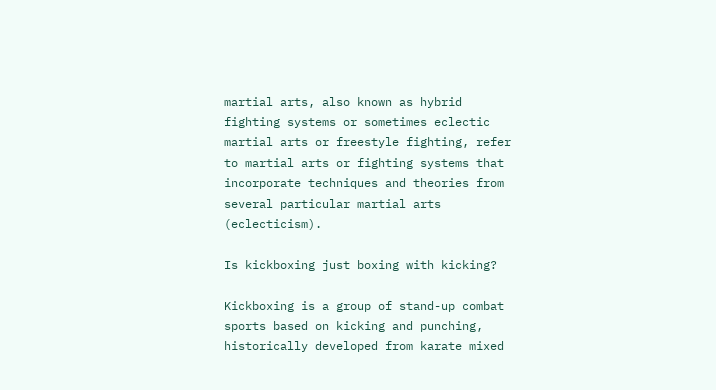martial arts, also known as hybrid fighting systems or sometimes eclectic martial arts or freestyle fighting, refer to martial arts or fighting systems that incorporate techniques and theories from several particular martial arts (eclecticism).

Is kickboxing just boxing with kicking?

Kickboxing is a group of stand-up combat sports based on kicking and punching, historically developed from karate mixed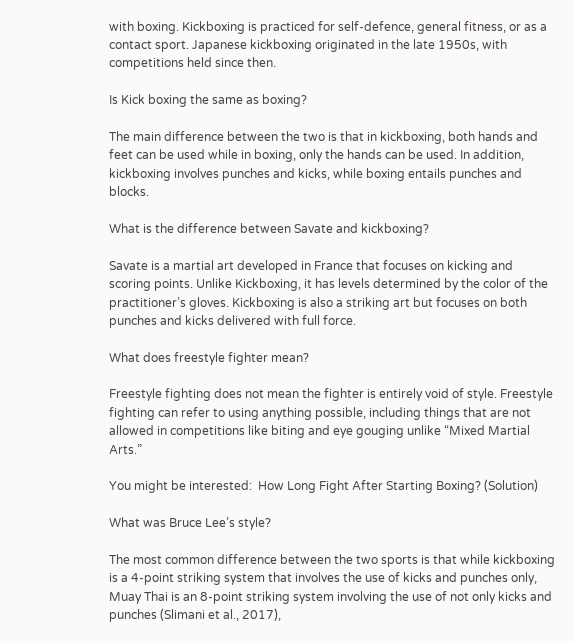with boxing. Kickboxing is practiced for self-defence, general fitness, or as a contact sport. Japanese kickboxing originated in the late 1950s, with competitions held since then.

Is Kick boxing the same as boxing?

The main difference between the two is that in kickboxing, both hands and feet can be used while in boxing, only the hands can be used. In addition, kickboxing involves punches and kicks, while boxing entails punches and blocks.

What is the difference between Savate and kickboxing?

Savate is a martial art developed in France that focuses on kicking and scoring points. Unlike Kickboxing, it has levels determined by the color of the practitioner’s gloves. Kickboxing is also a striking art but focuses on both punches and kicks delivered with full force.

What does freestyle fighter mean?

Freestyle fighting does not mean the fighter is entirely void of style. Freestyle fighting can refer to using anything possible, including things that are not allowed in competitions like biting and eye gouging unlike “Mixed Martial Arts.”

You might be interested:  How Long Fight After Starting Boxing? (Solution)

What was Bruce Lee’s style?

The most common difference between the two sports is that while kickboxing is a 4-point striking system that involves the use of kicks and punches only, Muay Thai is an 8-point striking system involving the use of not only kicks and punches (Slimani et al., 2017),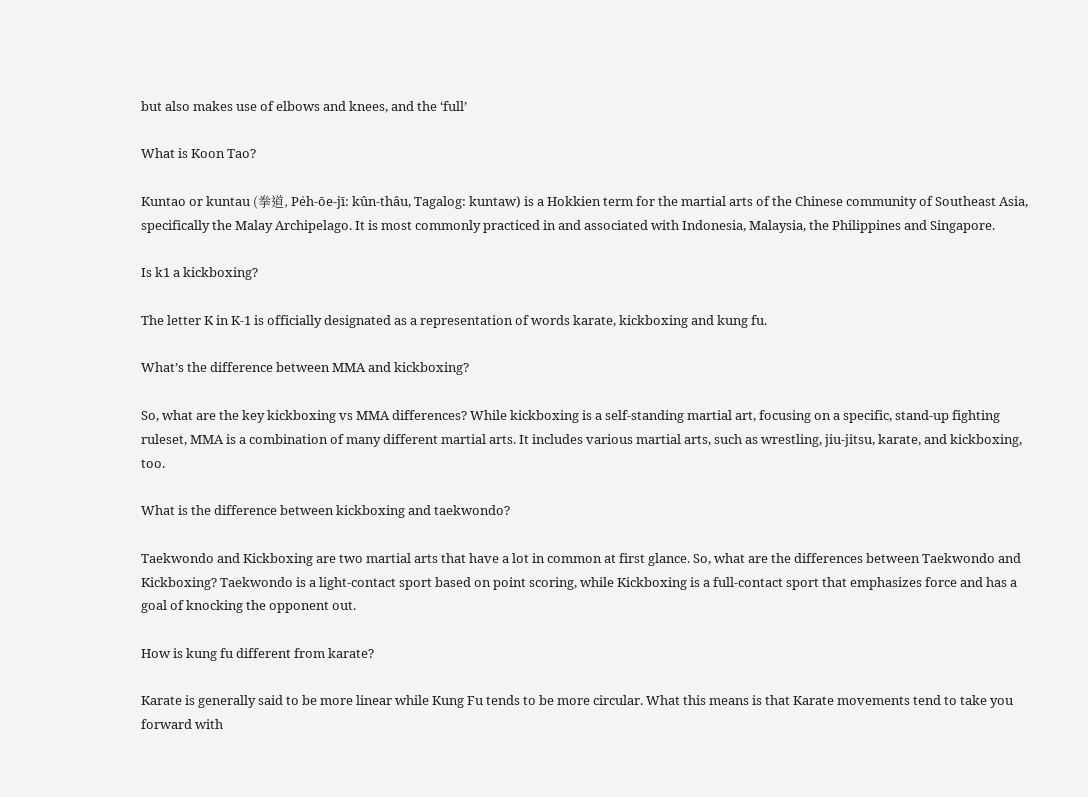but also makes use of elbows and knees, and the ‘full’

What is Koon Tao?

Kuntao or kuntau (拳道, Pe̍h-ōe-jī: kûn-thâu, Tagalog: kuntaw) is a Hokkien term for the martial arts of the Chinese community of Southeast Asia, specifically the Malay Archipelago. It is most commonly practiced in and associated with Indonesia, Malaysia, the Philippines and Singapore.

Is k1 a kickboxing?

The letter K in K-1 is officially designated as a representation of words karate, kickboxing and kung fu.

What’s the difference between MMA and kickboxing?

So, what are the key kickboxing vs MMA differences? While kickboxing is a self-standing martial art, focusing on a specific, stand-up fighting ruleset, MMA is a combination of many different martial arts. It includes various martial arts, such as wrestling, jiu-jitsu, karate, and kickboxing, too.

What is the difference between kickboxing and taekwondo?

Taekwondo and Kickboxing are two martial arts that have a lot in common at first glance. So, what are the differences between Taekwondo and Kickboxing? Taekwondo is a light-contact sport based on point scoring, while Kickboxing is a full-contact sport that emphasizes force and has a goal of knocking the opponent out.

How is kung fu different from karate?

Karate is generally said to be more linear while Kung Fu tends to be more circular. What this means is that Karate movements tend to take you forward with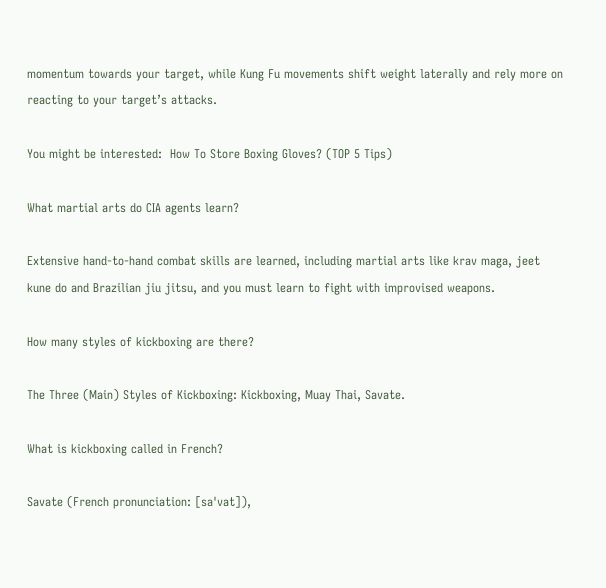momentum towards your target, while Kung Fu movements shift weight laterally and rely more on reacting to your target’s attacks.

You might be interested:  How To Store Boxing Gloves? (TOP 5 Tips)

What martial arts do CIA agents learn?

Extensive hand-to-hand combat skills are learned, including martial arts like krav maga, jeet kune do and Brazilian jiu jitsu, and you must learn to fight with improvised weapons.

How many styles of kickboxing are there?

The Three (Main) Styles of Kickboxing: Kickboxing, Muay Thai, Savate.

What is kickboxing called in French?

Savate (French pronunciation: [saˈvat]),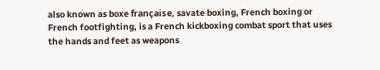also known as boxe française, savate boxing, French boxing or French footfighting, is a French kickboxing combat sport that uses the hands and feet as weapons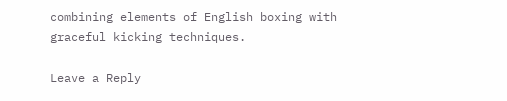combining elements of English boxing with graceful kicking techniques.

Leave a Reply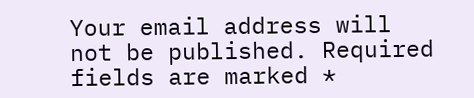Your email address will not be published. Required fields are marked *